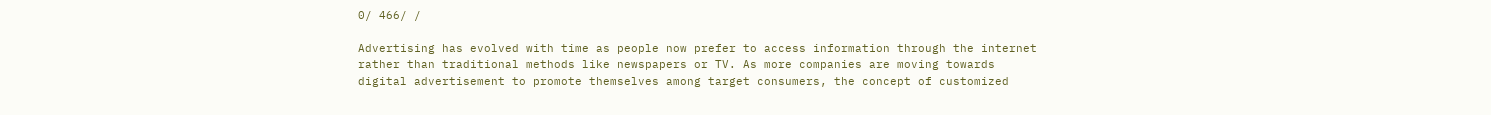0/ 466/ /

Advertising has evolved with time as people now prefer to access information through the internet rather than traditional methods like newspapers or TV. As more companies are moving towards digital advertisement to promote themselves among target consumers, the concept of customized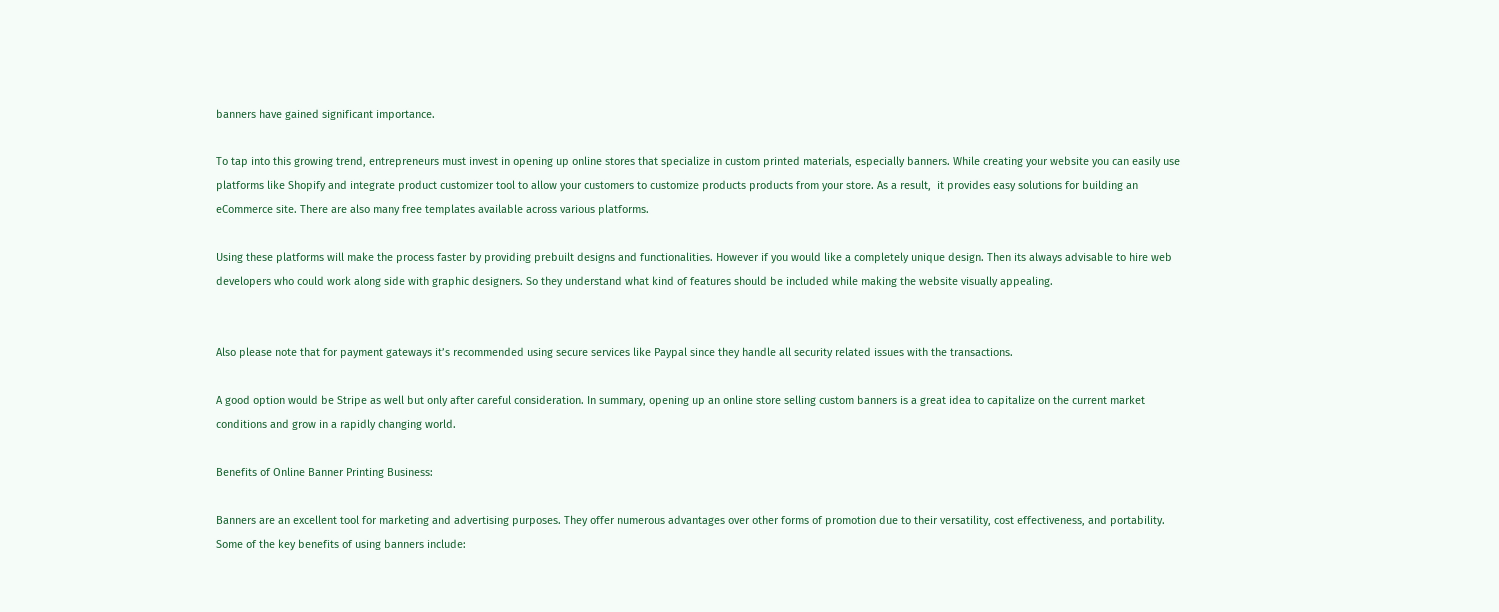banners have gained significant importance.

To tap into this growing trend, entrepreneurs must invest in opening up online stores that specialize in custom printed materials, especially banners. While creating your website you can easily use platforms like Shopify and integrate product customizer tool to allow your customers to customize products products from your store. As a result,  it provides easy solutions for building an eCommerce site. There are also many free templates available across various platforms.

Using these platforms will make the process faster by providing prebuilt designs and functionalities. However if you would like a completely unique design. Then its always advisable to hire web developers who could work along side with graphic designers. So they understand what kind of features should be included while making the website visually appealing.


Also please note that for payment gateways it’s recommended using secure services like Paypal since they handle all security related issues with the transactions.

A good option would be Stripe as well but only after careful consideration. In summary, opening up an online store selling custom banners is a great idea to capitalize on the current market conditions and grow in a rapidly changing world.

Benefits of Online Banner Printing Business:

Banners are an excellent tool for marketing and advertising purposes. They offer numerous advantages over other forms of promotion due to their versatility, cost effectiveness, and portability. Some of the key benefits of using banners include: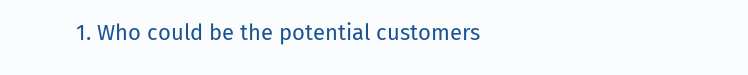1. Who could be the potential customers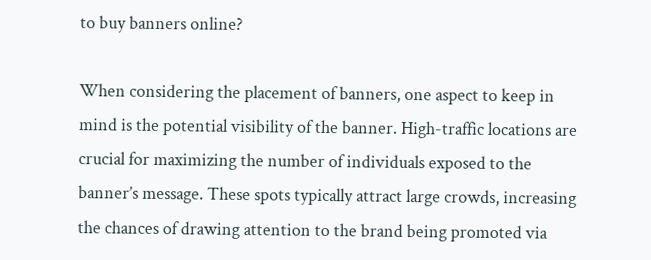to buy banners online?

When considering the placement of banners, one aspect to keep in mind is the potential visibility of the banner. High-traffic locations are crucial for maximizing the number of individuals exposed to the banner’s message. These spots typically attract large crowds, increasing the chances of drawing attention to the brand being promoted via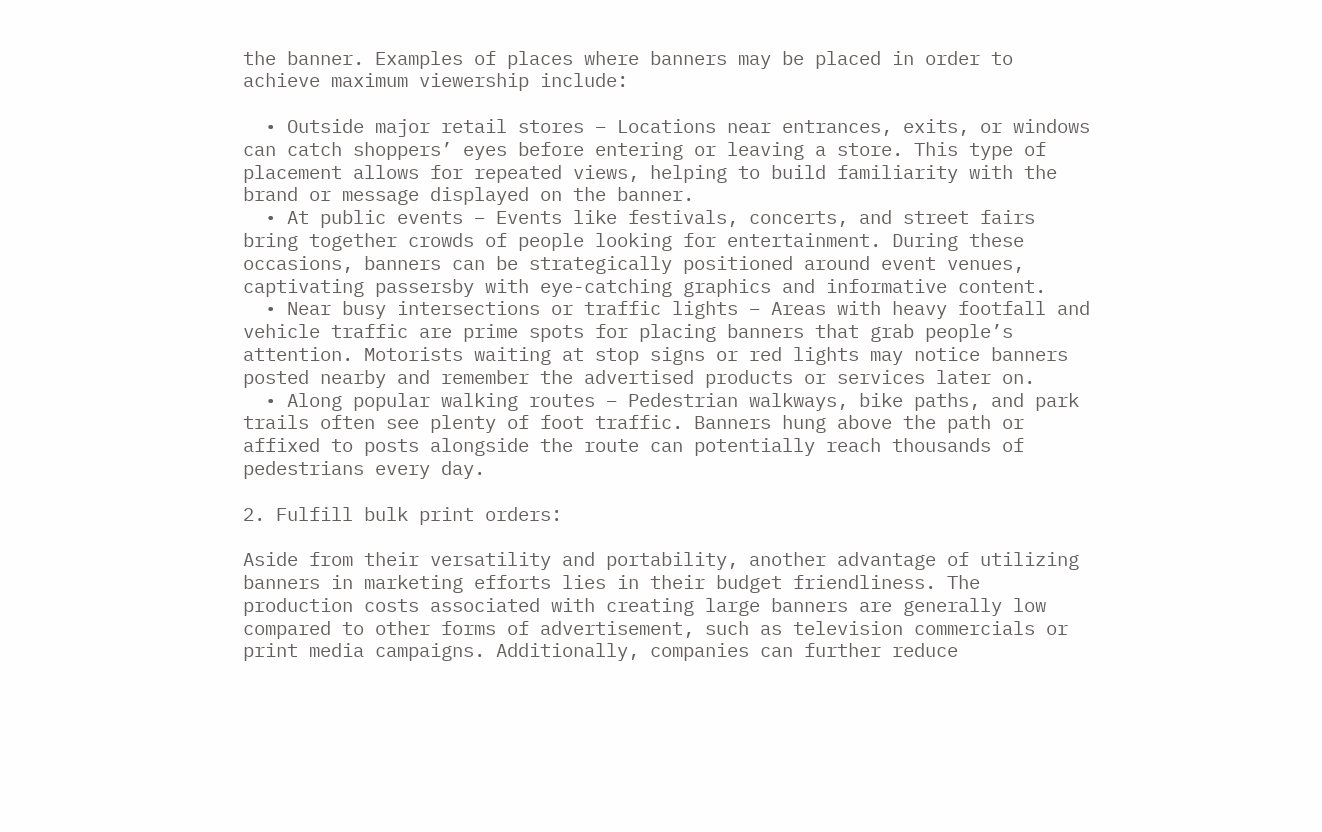the banner. Examples of places where banners may be placed in order to achieve maximum viewership include:

  • Outside major retail stores – Locations near entrances, exits, or windows can catch shoppers’ eyes before entering or leaving a store. This type of placement allows for repeated views, helping to build familiarity with the brand or message displayed on the banner.
  • At public events – Events like festivals, concerts, and street fairs bring together crowds of people looking for entertainment. During these occasions, banners can be strategically positioned around event venues, captivating passersby with eye-catching graphics and informative content.
  • Near busy intersections or traffic lights – Areas with heavy footfall and vehicle traffic are prime spots for placing banners that grab people’s attention. Motorists waiting at stop signs or red lights may notice banners posted nearby and remember the advertised products or services later on.
  • Along popular walking routes – Pedestrian walkways, bike paths, and park trails often see plenty of foot traffic. Banners hung above the path or affixed to posts alongside the route can potentially reach thousands of pedestrians every day.

2. Fulfill bulk print orders:

Aside from their versatility and portability, another advantage of utilizing banners in marketing efforts lies in their budget friendliness. The production costs associated with creating large banners are generally low compared to other forms of advertisement, such as television commercials or print media campaigns. Additionally, companies can further reduce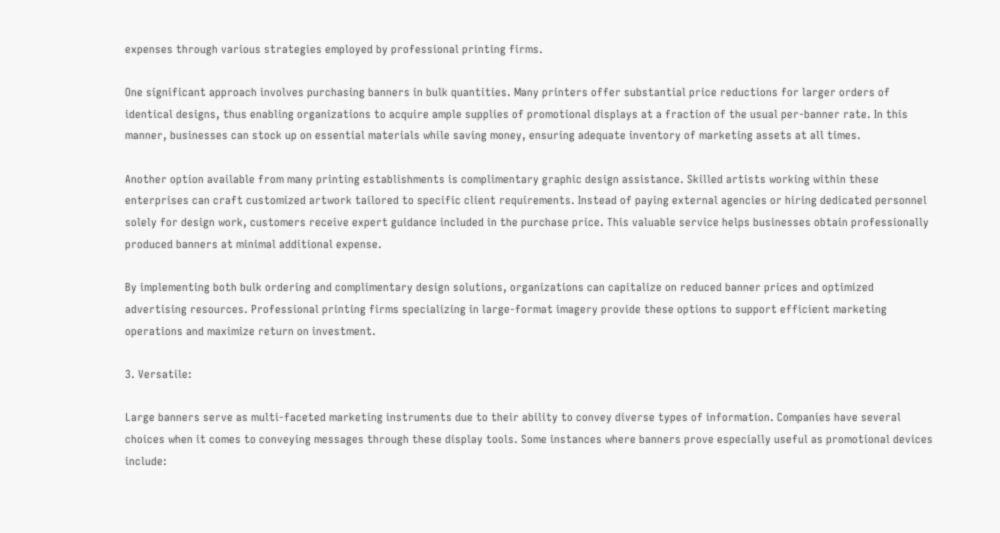expenses through various strategies employed by professional printing firms.

One significant approach involves purchasing banners in bulk quantities. Many printers offer substantial price reductions for larger orders of identical designs, thus enabling organizations to acquire ample supplies of promotional displays at a fraction of the usual per-banner rate. In this manner, businesses can stock up on essential materials while saving money, ensuring adequate inventory of marketing assets at all times.

Another option available from many printing establishments is complimentary graphic design assistance. Skilled artists working within these enterprises can craft customized artwork tailored to specific client requirements. Instead of paying external agencies or hiring dedicated personnel solely for design work, customers receive expert guidance included in the purchase price. This valuable service helps businesses obtain professionally produced banners at minimal additional expense.

By implementing both bulk ordering and complimentary design solutions, organizations can capitalize on reduced banner prices and optimized advertising resources. Professional printing firms specializing in large-format imagery provide these options to support efficient marketing operations and maximize return on investment.

3. Versatile:

Large banners serve as multi-faceted marketing instruments due to their ability to convey diverse types of information. Companies have several choices when it comes to conveying messages through these display tools. Some instances where banners prove especially useful as promotional devices include: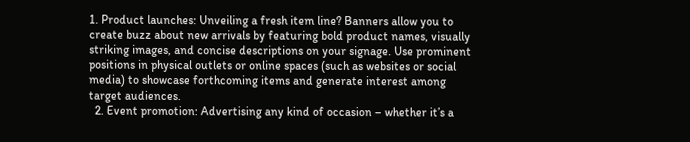1. Product launches: Unveiling a fresh item line? Banners allow you to create buzz about new arrivals by featuring bold product names, visually striking images, and concise descriptions on your signage. Use prominent positions in physical outlets or online spaces (such as websites or social media) to showcase forthcoming items and generate interest among target audiences.
  2. Event promotion: Advertising any kind of occasion – whether it’s a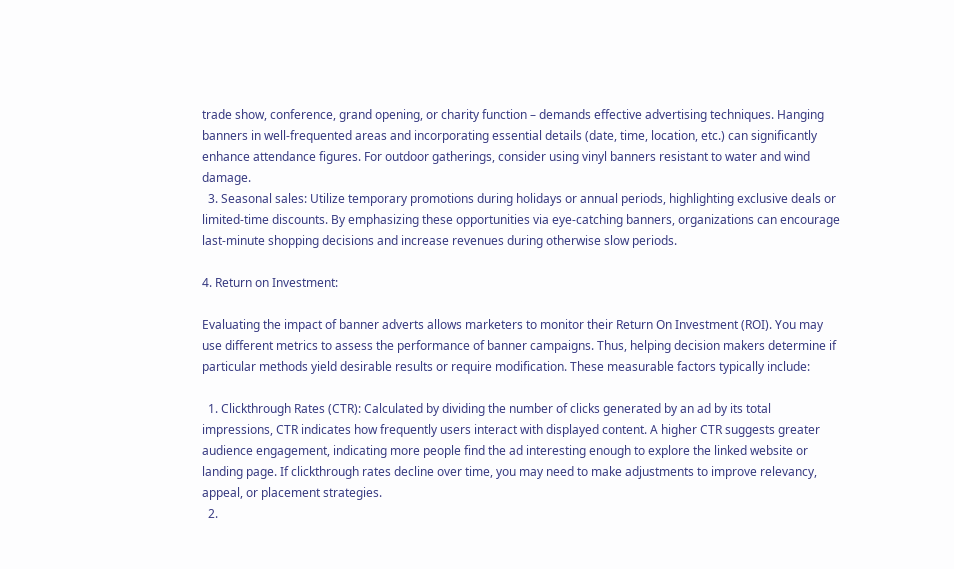trade show, conference, grand opening, or charity function – demands effective advertising techniques. Hanging banners in well-frequented areas and incorporating essential details (date, time, location, etc.) can significantly enhance attendance figures. For outdoor gatherings, consider using vinyl banners resistant to water and wind damage.
  3. Seasonal sales: Utilize temporary promotions during holidays or annual periods, highlighting exclusive deals or limited-time discounts. By emphasizing these opportunities via eye-catching banners, organizations can encourage last-minute shopping decisions and increase revenues during otherwise slow periods.

4. Return on Investment:

Evaluating the impact of banner adverts allows marketers to monitor their Return On Investment (ROI). You may use different metrics to assess the performance of banner campaigns. Thus, helping decision makers determine if particular methods yield desirable results or require modification. These measurable factors typically include:

  1. Clickthrough Rates (CTR): Calculated by dividing the number of clicks generated by an ad by its total impressions, CTR indicates how frequently users interact with displayed content. A higher CTR suggests greater audience engagement, indicating more people find the ad interesting enough to explore the linked website or landing page. If clickthrough rates decline over time, you may need to make adjustments to improve relevancy, appeal, or placement strategies.
  2.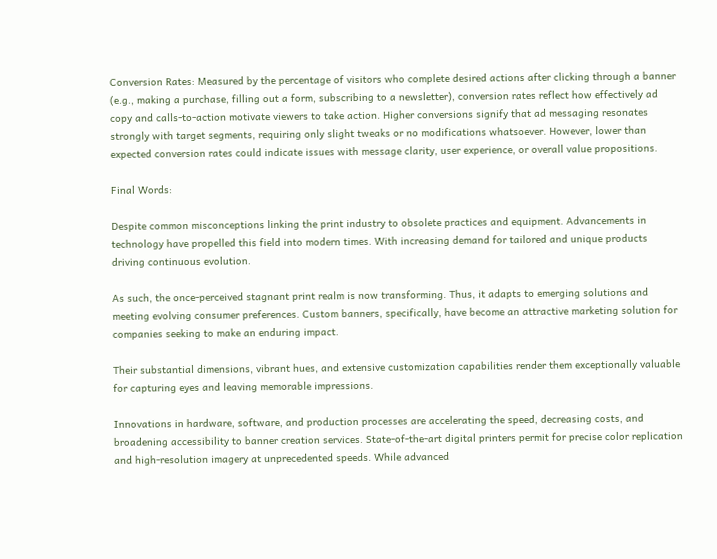Conversion Rates: Measured by the percentage of visitors who complete desired actions after clicking through a banner (e.g., making a purchase, filling out a form, subscribing to a newsletter), conversion rates reflect how effectively ad copy and calls-to-action motivate viewers to take action. Higher conversions signify that ad messaging resonates strongly with target segments, requiring only slight tweaks or no modifications whatsoever. However, lower than expected conversion rates could indicate issues with message clarity, user experience, or overall value propositions.

Final Words:

Despite common misconceptions linking the print industry to obsolete practices and equipment. Advancements in technology have propelled this field into modern times. With increasing demand for tailored and unique products driving continuous evolution.

As such, the once-perceived stagnant print realm is now transforming. Thus, it adapts to emerging solutions and meeting evolving consumer preferences. Custom banners, specifically, have become an attractive marketing solution for companies seeking to make an enduring impact.

Their substantial dimensions, vibrant hues, and extensive customization capabilities render them exceptionally valuable for capturing eyes and leaving memorable impressions.

Innovations in hardware, software, and production processes are accelerating the speed, decreasing costs, and broadening accessibility to banner creation services. State-of-the-art digital printers permit for precise color replication and high-resolution imagery at unprecedented speeds. While advanced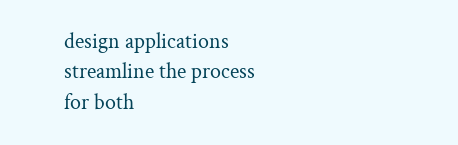design applications streamline the process for both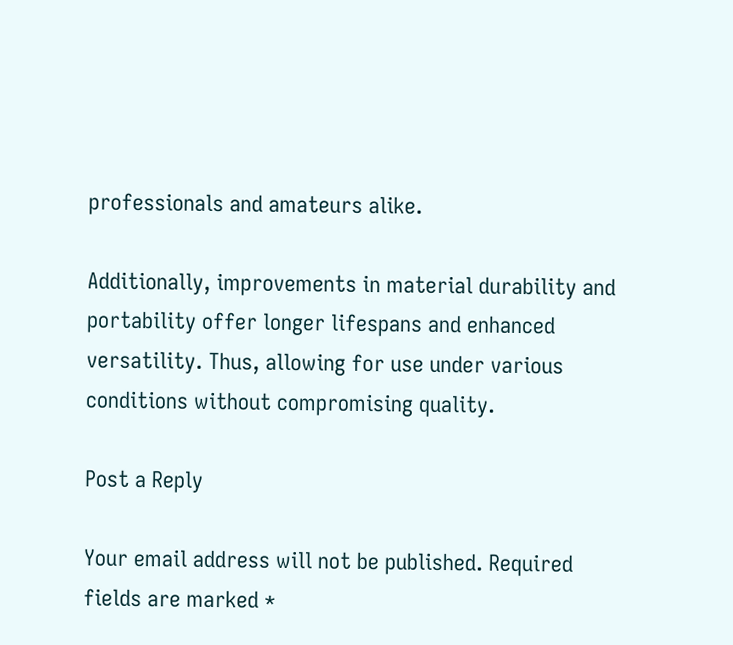professionals and amateurs alike.

Additionally, improvements in material durability and portability offer longer lifespans and enhanced versatility. Thus, allowing for use under various conditions without compromising quality.

Post a Reply

Your email address will not be published. Required fields are marked *